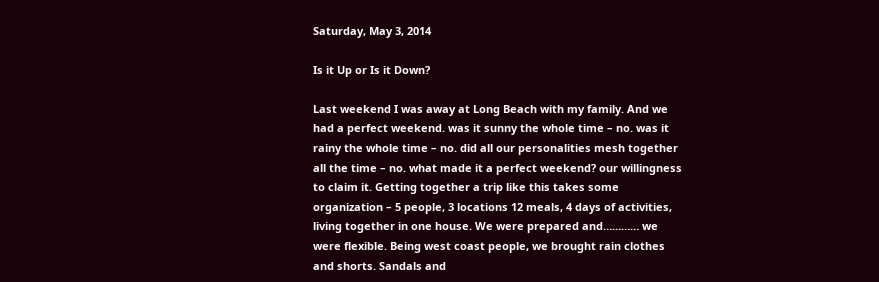Saturday, May 3, 2014

Is it Up or Is it Down?

Last weekend I was away at Long Beach with my family. And we had a perfect weekend. was it sunny the whole time – no. was it rainy the whole time – no. did all our personalities mesh together all the time – no. what made it a perfect weekend? our willingness to claim it. Getting together a trip like this takes some organization – 5 people, 3 locations 12 meals, 4 days of activities, living together in one house. We were prepared and………… we were flexible. Being west coast people, we brought rain clothes and shorts. Sandals and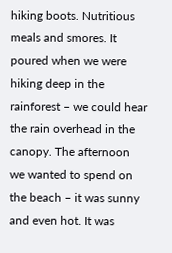hiking boots. Nutritious meals and smores. It poured when we were hiking deep in the rainforest – we could hear the rain overhead in the canopy. The afternoon we wanted to spend on the beach – it was sunny and even hot. It was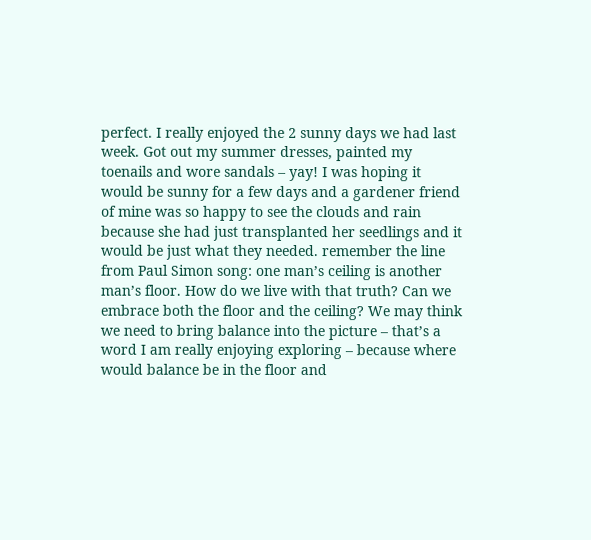perfect. I really enjoyed the 2 sunny days we had last week. Got out my summer dresses, painted my toenails and wore sandals – yay! I was hoping it would be sunny for a few days and a gardener friend of mine was so happy to see the clouds and rain because she had just transplanted her seedlings and it would be just what they needed. remember the line from Paul Simon song: one man’s ceiling is another man’s floor. How do we live with that truth? Can we embrace both the floor and the ceiling? We may think we need to bring balance into the picture – that’s a word I am really enjoying exploring – because where would balance be in the floor and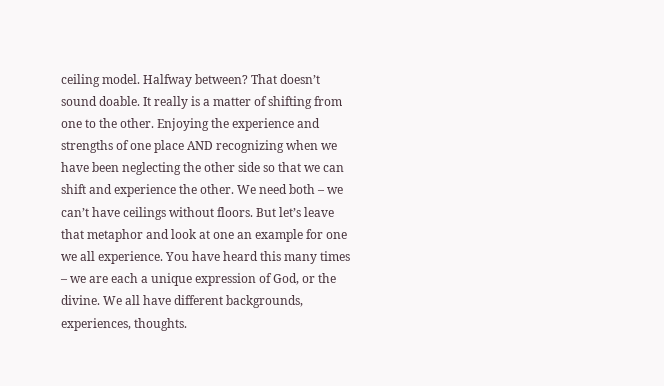ceiling model. Halfway between? That doesn’t sound doable. It really is a matter of shifting from one to the other. Enjoying the experience and strengths of one place AND recognizing when we have been neglecting the other side so that we can shift and experience the other. We need both – we can’t have ceilings without floors. But let’s leave that metaphor and look at one an example for one we all experience. You have heard this many times – we are each a unique expression of God, or the divine. We all have different backgrounds, experiences, thoughts.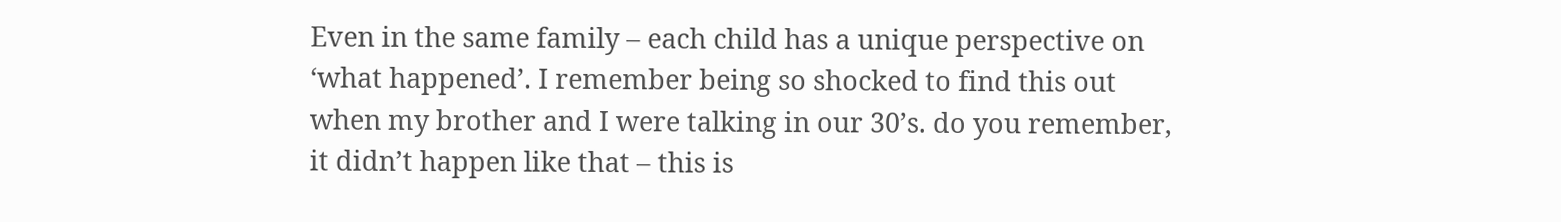Even in the same family – each child has a unique perspective on ‘what happened’. I remember being so shocked to find this out when my brother and I were talking in our 30’s. do you remember, it didn’t happen like that – this is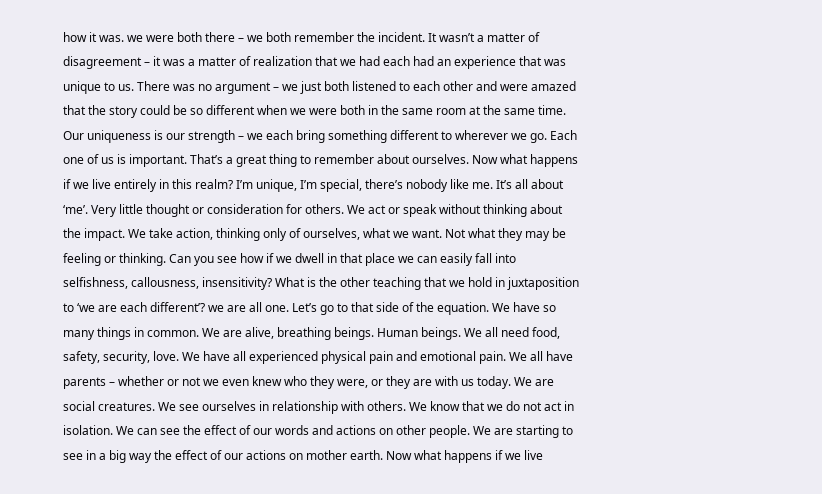how it was. we were both there – we both remember the incident. It wasn’t a matter of disagreement – it was a matter of realization that we had each had an experience that was unique to us. There was no argument – we just both listened to each other and were amazed that the story could be so different when we were both in the same room at the same time. Our uniqueness is our strength – we each bring something different to wherever we go. Each one of us is important. That’s a great thing to remember about ourselves. Now what happens if we live entirely in this realm? I’m unique, I’m special, there’s nobody like me. It’s all about ‘me’. Very little thought or consideration for others. We act or speak without thinking about the impact. We take action, thinking only of ourselves, what we want. Not what they may be feeling or thinking. Can you see how if we dwell in that place we can easily fall into selfishness, callousness, insensitivity? What is the other teaching that we hold in juxtaposition to ‘we are each different’? we are all one. Let’s go to that side of the equation. We have so many things in common. We are alive, breathing beings. Human beings. We all need food, safety, security, love. We have all experienced physical pain and emotional pain. We all have parents – whether or not we even knew who they were, or they are with us today. We are social creatures. We see ourselves in relationship with others. We know that we do not act in isolation. We can see the effect of our words and actions on other people. We are starting to see in a big way the effect of our actions on mother earth. Now what happens if we live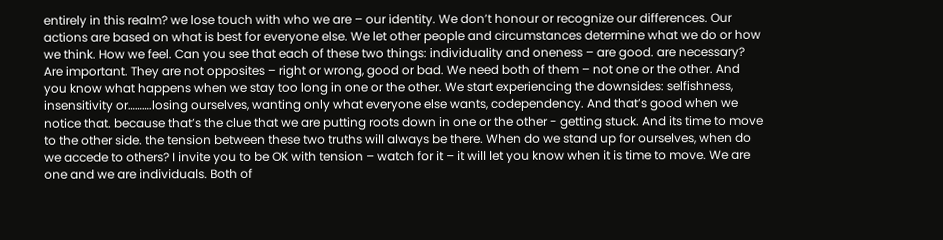entirely in this realm? we lose touch with who we are – our identity. We don’t honour or recognize our differences. Our actions are based on what is best for everyone else. We let other people and circumstances determine what we do or how we think. How we feel. Can you see that each of these two things: individuality and oneness – are good. are necessary? Are important. They are not opposites – right or wrong, good or bad. We need both of them – not one or the other. And you know what happens when we stay too long in one or the other. We start experiencing the downsides: selfishness, insensitivity or……….losing ourselves, wanting only what everyone else wants, codependency. And that’s good when we notice that. because that’s the clue that we are putting roots down in one or the other - getting stuck. And its time to move to the other side. the tension between these two truths will always be there. When do we stand up for ourselves, when do we accede to others? I invite you to be OK with tension – watch for it – it will let you know when it is time to move. We are one and we are individuals. Both of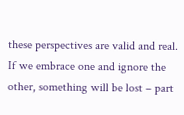these perspectives are valid and real. If we embrace one and ignore the other, something will be lost – part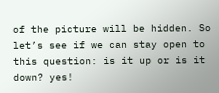of the picture will be hidden. So let’s see if we can stay open to this question: is it up or is it down? yes!